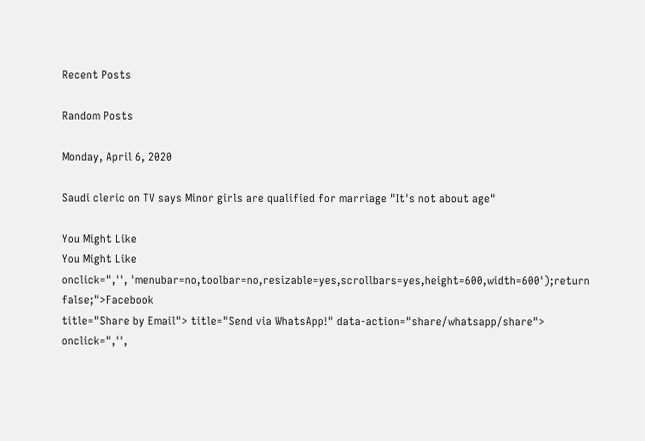Recent Posts

Random Posts

Monday, April 6, 2020

Saudi cleric on TV says Minor girls are qualified for marriage "It's not about age"

You Might Like
You Might Like
onclick=",'', 'menubar=no,toolbar=no,resizable=yes,scrollbars=yes,height=600,width=600');return false;">Facebook
title="Share by Email"> title="Send via WhatsApp!" data-action="share/whatsapp/share"> onclick=",'',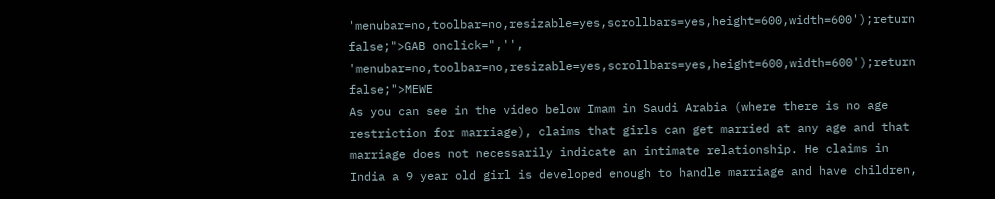'menubar=no,toolbar=no,resizable=yes,scrollbars=yes,height=600,width=600');return false;">GAB onclick=",'', 'menubar=no,toolbar=no,resizable=yes,scrollbars=yes,height=600,width=600');return false;">MEWE
As you can see in the video below Imam in Saudi Arabia (where there is no age restriction for marriage), claims that girls can get married at any age and that marriage does not necessarily indicate an intimate relationship. He claims in India a 9 year old girl is developed enough to handle marriage and have children,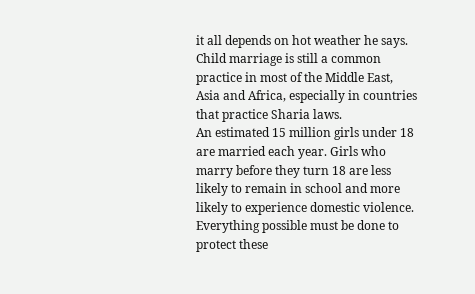it all depends on hot weather he says.
Child marriage is still a common practice in most of the Middle East, Asia and Africa, especially in countries that practice Sharia laws.
An estimated 15 million girls under 18 are married each year. Girls who marry before they turn 18 are less likely to remain in school and more likely to experience domestic violence. Everything possible must be done to protect these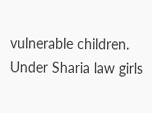vulnerable children.
Under Sharia law girls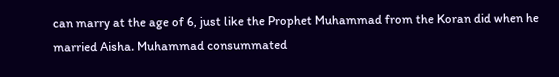can marry at the age of 6, just like the Prophet Muhammad from the Koran did when he married Aisha. Muhammad consummated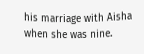his marriage with Aisha when she was nine.